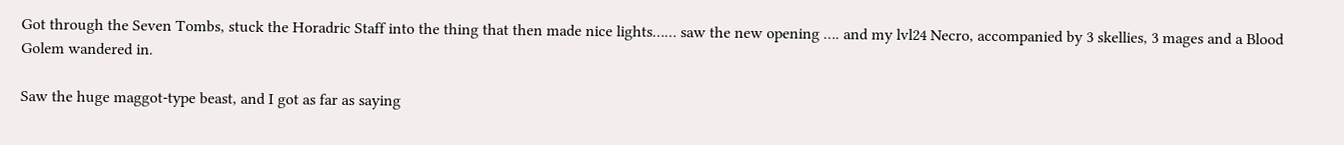Got through the Seven Tombs, stuck the Horadric Staff into the thing that then made nice lights…… saw the new opening …. and my lvl24 Necro, accompanied by 3 skellies, 3 mages and a Blood Golem wandered in.

Saw the huge maggot-type beast, and I got as far as saying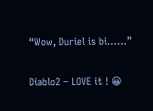“Wow, Duriel is bi……”

Diablo2 – LOVE it ! 😀